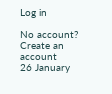Log in

No account? Create an account
26 January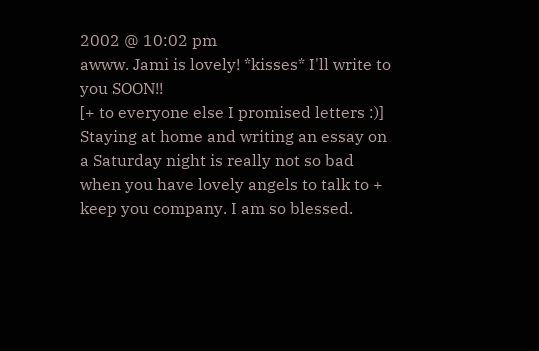2002 @ 10:02 pm
awww. Jami is lovely! *kisses* I'll write to you SOON!!
[+ to everyone else I promised letters :)]
Staying at home and writing an essay on a Saturday night is really not so bad when you have lovely angels to talk to + keep you company. I am so blessed.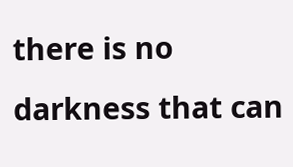there is no darkness that can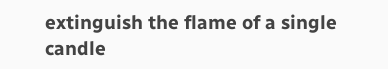extinguish the flame of a single candle